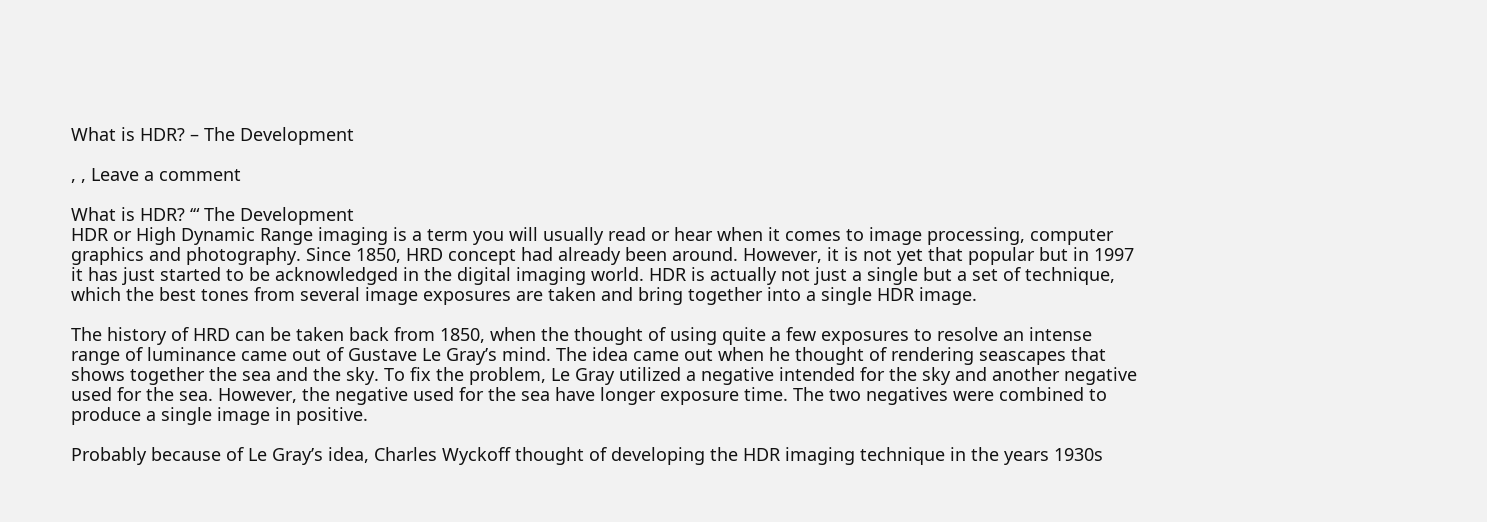What is HDR? – The Development

, , Leave a comment

What is HDR? ‘“ The Development
HDR or High Dynamic Range imaging is a term you will usually read or hear when it comes to image processing, computer graphics and photography. Since 1850, HRD concept had already been around. However, it is not yet that popular but in 1997 it has just started to be acknowledged in the digital imaging world. HDR is actually not just a single but a set of technique, which the best tones from several image exposures are taken and bring together into a single HDR image.

The history of HRD can be taken back from 1850, when the thought of using quite a few exposures to resolve an intense range of luminance came out of Gustave Le Gray’s mind. The idea came out when he thought of rendering seascapes that shows together the sea and the sky. To fix the problem, Le Gray utilized a negative intended for the sky and another negative used for the sea. However, the negative used for the sea have longer exposure time. The two negatives were combined to produce a single image in positive.

Probably because of Le Gray’s idea, Charles Wyckoff thought of developing the HDR imaging technique in the years 1930s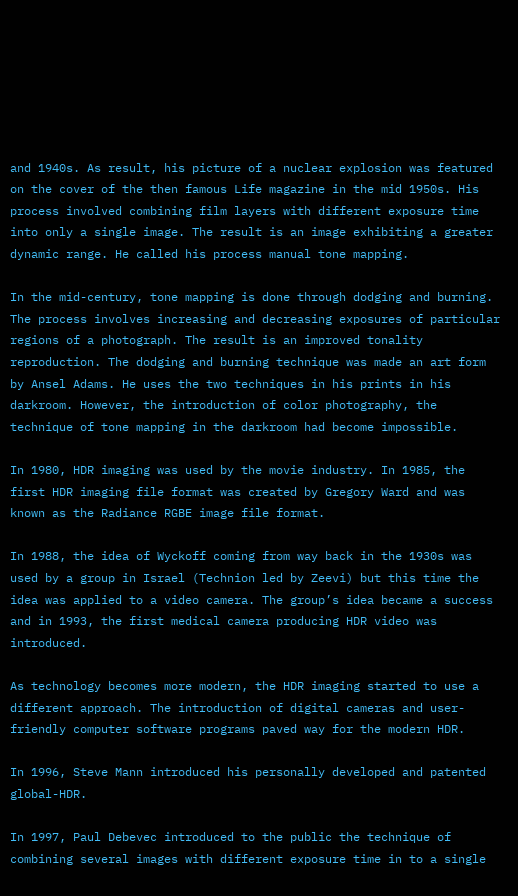and 1940s. As result, his picture of a nuclear explosion was featured on the cover of the then famous Life magazine in the mid 1950s. His process involved combining film layers with different exposure time into only a single image. The result is an image exhibiting a greater dynamic range. He called his process manual tone mapping.

In the mid-century, tone mapping is done through dodging and burning. The process involves increasing and decreasing exposures of particular regions of a photograph. The result is an improved tonality reproduction. The dodging and burning technique was made an art form by Ansel Adams. He uses the two techniques in his prints in his darkroom. However, the introduction of color photography, the technique of tone mapping in the darkroom had become impossible.

In 1980, HDR imaging was used by the movie industry. In 1985, the first HDR imaging file format was created by Gregory Ward and was known as the Radiance RGBE image file format.

In 1988, the idea of Wyckoff coming from way back in the 1930s was used by a group in Israel (Technion led by Zeevi) but this time the idea was applied to a video camera. The group’s idea became a success and in 1993, the first medical camera producing HDR video was introduced.

As technology becomes more modern, the HDR imaging started to use a different approach. The introduction of digital cameras and user-friendly computer software programs paved way for the modern HDR.

In 1996, Steve Mann introduced his personally developed and patented global-HDR.

In 1997, Paul Debevec introduced to the public the technique of combining several images with different exposure time in to a single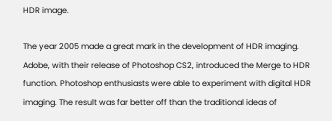HDR image.

The year 2005 made a great mark in the development of HDR imaging. Adobe, with their release of Photoshop CS2, introduced the Merge to HDR function. Photoshop enthusiasts were able to experiment with digital HDR imaging. The result was far better off than the traditional ideas of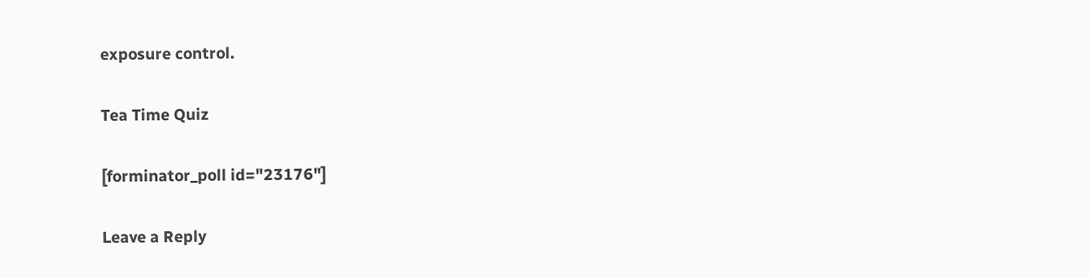exposure control.

Tea Time Quiz

[forminator_poll id="23176"]

Leave a Reply